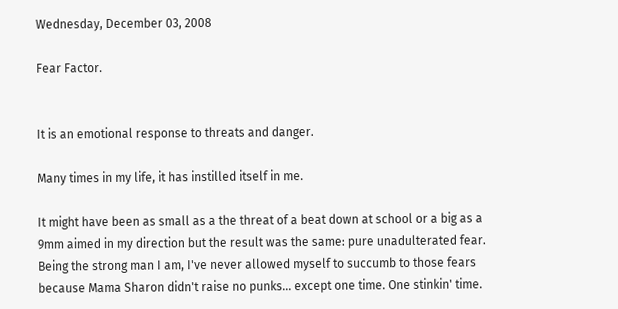Wednesday, December 03, 2008

Fear Factor.


It is an emotional response to threats and danger.

Many times in my life, it has instilled itself in me.

It might have been as small as a the threat of a beat down at school or a big as a 9mm aimed in my direction but the result was the same: pure unadulterated fear. Being the strong man I am, I've never allowed myself to succumb to those fears because Mama Sharon didn't raise no punks... except one time. One stinkin' time.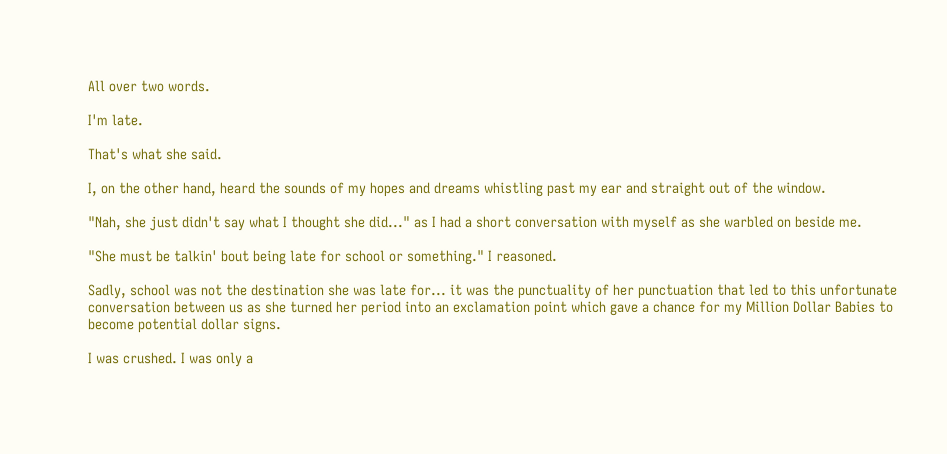All over two words.

I'm late.

That's what she said.

I, on the other hand, heard the sounds of my hopes and dreams whistling past my ear and straight out of the window.

"Nah, she just didn't say what I thought she did..." as I had a short conversation with myself as she warbled on beside me.

"She must be talkin' bout being late for school or something." I reasoned.

Sadly, school was not the destination she was late for... it was the punctuality of her punctuation that led to this unfortunate conversation between us as she turned her period into an exclamation point which gave a chance for my Million Dollar Babies to become potential dollar signs.

I was crushed. I was only a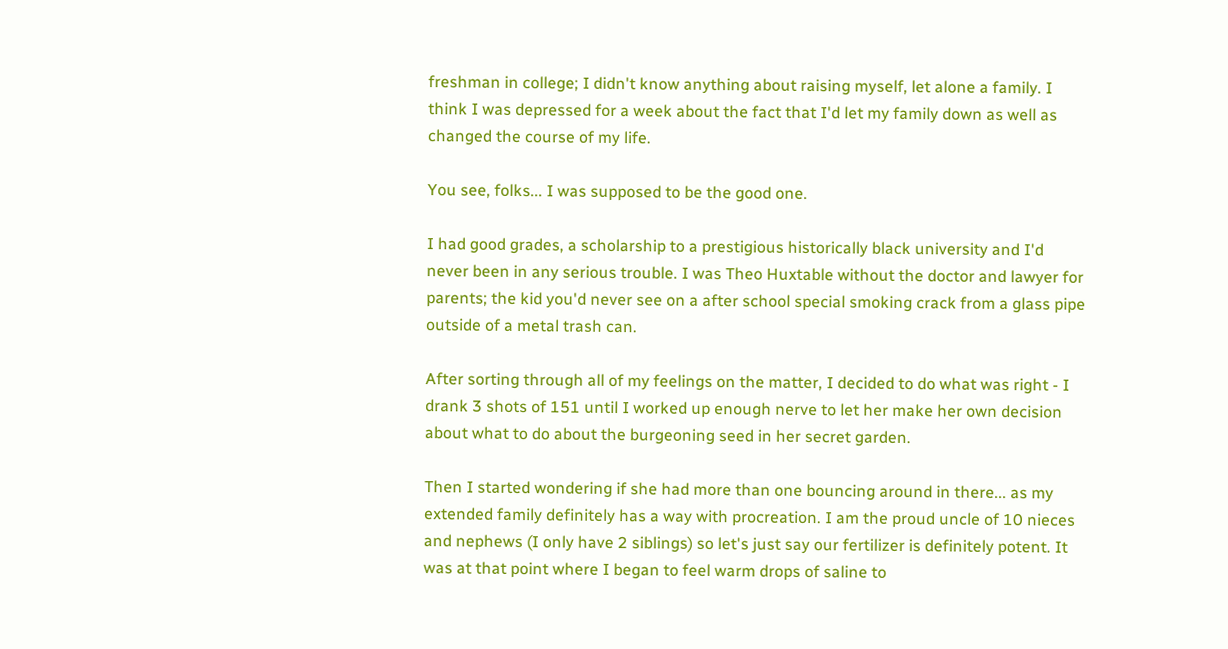freshman in college; I didn't know anything about raising myself, let alone a family. I think I was depressed for a week about the fact that I'd let my family down as well as changed the course of my life.

You see, folks... I was supposed to be the good one.

I had good grades, a scholarship to a prestigious historically black university and I'd never been in any serious trouble. I was Theo Huxtable without the doctor and lawyer for parents; the kid you'd never see on a after school special smoking crack from a glass pipe outside of a metal trash can.

After sorting through all of my feelings on the matter, I decided to do what was right - I drank 3 shots of 151 until I worked up enough nerve to let her make her own decision about what to do about the burgeoning seed in her secret garden.

Then I started wondering if she had more than one bouncing around in there... as my extended family definitely has a way with procreation. I am the proud uncle of 10 nieces and nephews (I only have 2 siblings) so let's just say our fertilizer is definitely potent. It was at that point where I began to feel warm drops of saline to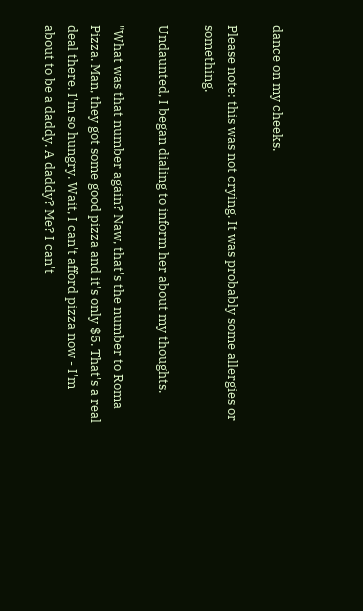dance on my cheeks.

Please note: this was not crying. It was probably some allergies or something.

Undaunted, I began dialing to inform her about my thoughts.

"What was that number again? Naw, that's the number to Roma Pizza. Man, they got some good pizza and it's only $5. That's a real deal there. I'm so hungry. Wait, I can't afford pizza now - I'm about to be a daddy. A daddy? Me? I can't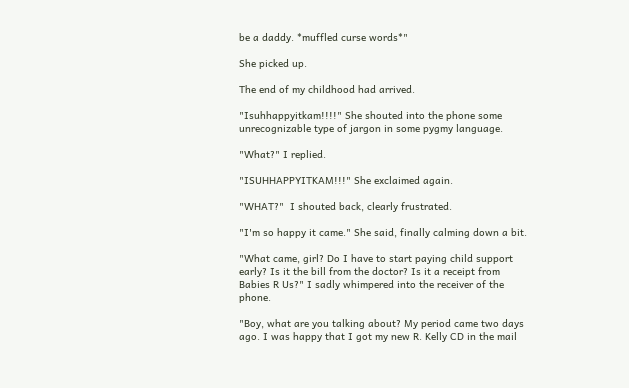be a daddy. *muffled curse words*"

She picked up.

The end of my childhood had arrived.

"Isuhhappyitkam!!!!" She shouted into the phone some unrecognizable type of jargon in some pygmy language.

"What?" I replied.

"ISUHHAPPYITKAM!!!" She exclaimed again.

"WHAT?"  I shouted back, clearly frustrated.

"I'm so happy it came." She said, finally calming down a bit.

"What came, girl? Do I have to start paying child support early? Is it the bill from the doctor? Is it a receipt from Babies R Us?" I sadly whimpered into the receiver of the phone.

"Boy, what are you talking about? My period came two days ago. I was happy that I got my new R. Kelly CD in the mail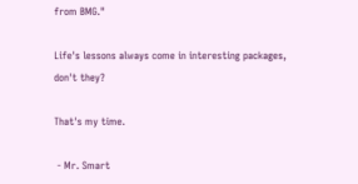from BMG."

Life's lessons always come in interesting packages, don't they?

That's my time.

 - Mr. Smart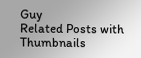Guy
Related Posts with Thumbnails